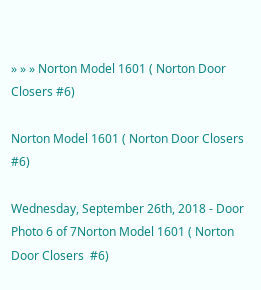» » » Norton Model 1601 ( Norton Door Closers #6)

Norton Model 1601 ( Norton Door Closers #6)

Wednesday, September 26th, 2018 - Door
Photo 6 of 7Norton Model 1601 ( Norton Door Closers  #6)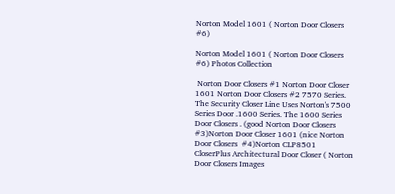Norton Model 1601 ( Norton Door Closers #6)

Norton Model 1601 ( Norton Door Closers #6) Photos Collection

 Norton Door Closers #1 Norton Door Closer 1601 Norton Door Closers #2 7570 Series. The Security Closer Line Uses Norton's 7500 Series Door .1600 Series. The 1600 Series Door Closers . (good Norton Door Closers  #3)Norton Door Closer 1601 (nice Norton Door Closers  #4)Norton CLP8501 CloserPlus Architectural Door Closer ( Norton Door Closers Images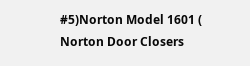#5)Norton Model 1601 ( Norton Door Closers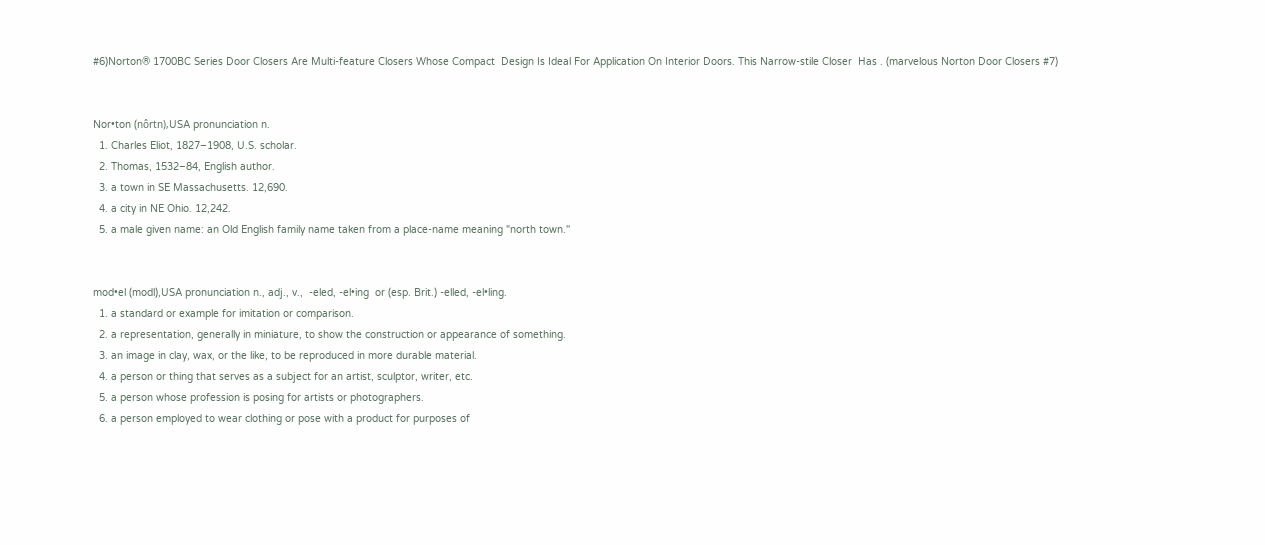#6)Norton® 1700BC Series Door Closers Are Multi-feature Closers Whose Compact  Design Is Ideal For Application On Interior Doors. This Narrow-stile Closer  Has . (marvelous Norton Door Closers #7)


Nor•ton (nôrtn),USA pronunciation n.
  1. Charles Eliot, 1827–1908, U.S. scholar.
  2. Thomas, 1532–84, English author.
  3. a town in SE Massachusetts. 12,690.
  4. a city in NE Ohio. 12,242.
  5. a male given name: an Old English family name taken from a place-name meaning "north town.''


mod•el (modl),USA pronunciation n., adj., v.,  -eled, -el•ing  or (esp. Brit.) -elled, -el•ling.
  1. a standard or example for imitation or comparison.
  2. a representation, generally in miniature, to show the construction or appearance of something.
  3. an image in clay, wax, or the like, to be reproduced in more durable material.
  4. a person or thing that serves as a subject for an artist, sculptor, writer, etc.
  5. a person whose profession is posing for artists or photographers.
  6. a person employed to wear clothing or pose with a product for purposes of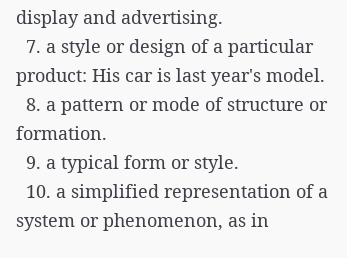display and advertising.
  7. a style or design of a particular product: His car is last year's model.
  8. a pattern or mode of structure or formation.
  9. a typical form or style.
  10. a simplified representation of a system or phenomenon, as in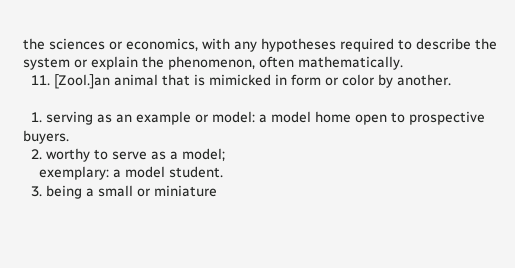the sciences or economics, with any hypotheses required to describe the system or explain the phenomenon, often mathematically.
  11. [Zool.]an animal that is mimicked in form or color by another.

  1. serving as an example or model: a model home open to prospective buyers.
  2. worthy to serve as a model;
    exemplary: a model student.
  3. being a small or miniature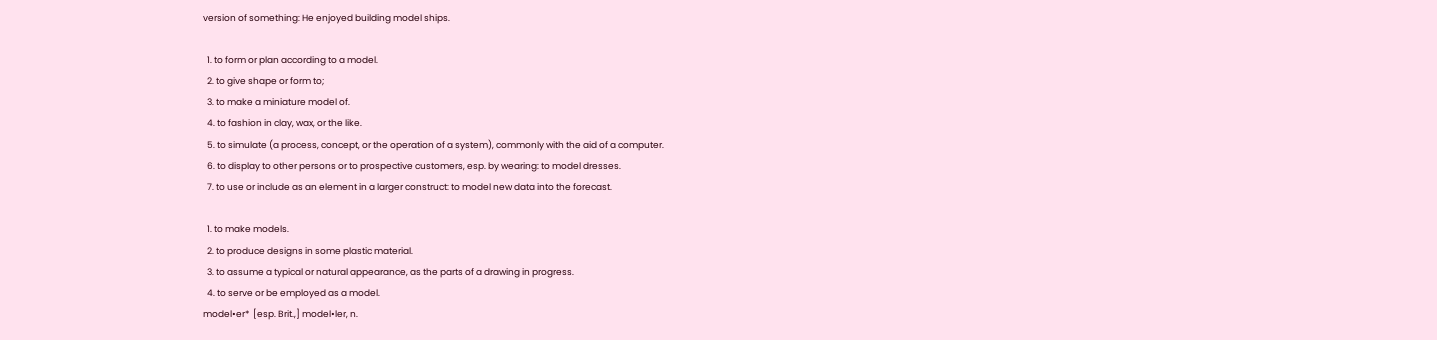version of something: He enjoyed building model ships.

  1. to form or plan according to a model.
  2. to give shape or form to;
  3. to make a miniature model of.
  4. to fashion in clay, wax, or the like.
  5. to simulate (a process, concept, or the operation of a system), commonly with the aid of a computer.
  6. to display to other persons or to prospective customers, esp. by wearing: to model dresses.
  7. to use or include as an element in a larger construct: to model new data into the forecast.

  1. to make models.
  2. to produce designs in some plastic material.
  3. to assume a typical or natural appearance, as the parts of a drawing in progress.
  4. to serve or be employed as a model.
model•er*  [esp. Brit.,] model•ler, n.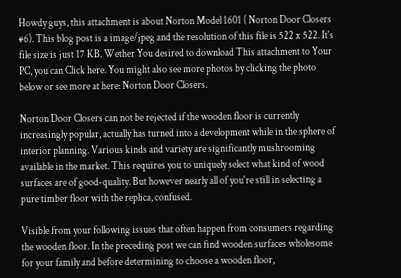Howdy guys, this attachment is about Norton Model 1601 ( Norton Door Closers #6). This blog post is a image/jpeg and the resolution of this file is 522 x 522. It's file size is just 17 KB. Wether You desired to download This attachment to Your PC, you can Click here. You might also see more photos by clicking the photo below or see more at here: Norton Door Closers.

Norton Door Closers can not be rejected if the wooden floor is currently increasingly popular, actually has turned into a development while in the sphere of interior planning. Various kinds and variety are significantly mushrooming available in the market. This requires you to uniquely select what kind of wood surfaces are of good-quality. But however nearly all of you're still in selecting a pure timber floor with the replica, confused.

Visible from your following issues that often happen from consumers regarding the wooden floor. In the preceding post we can find wooden surfaces wholesome for your family and before determining to choose a wooden floor,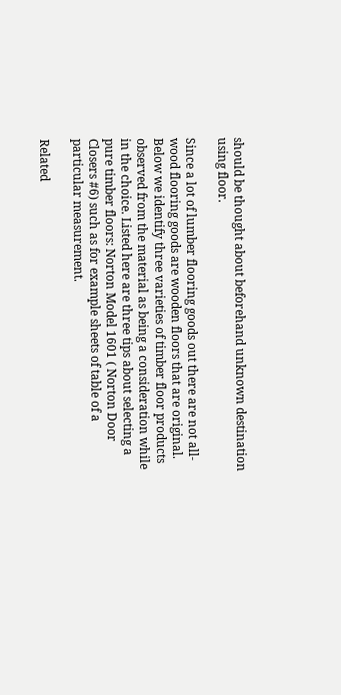should be thought about beforehand unknown destination using floor.

Since a lot of lumber flooring goods out there are not all-wood flooring goods are wooden floors that are original. Below we identify three varieties of timber floor products observed from the material as being a consideration while in the choice. Listed here are three tips about selecting a pure timber floors: Norton Model 1601 ( Norton Door Closers #6) such as for example sheets of table of a particular measurement.

Related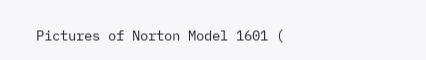Pictures of Norton Model 1601 (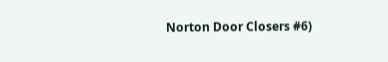Norton Door Closers #6)